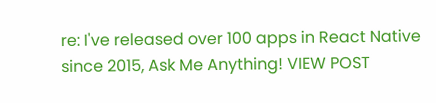re: I've released over 100 apps in React Native since 2015, Ask Me Anything! VIEW POST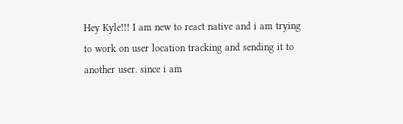Hey Kyle!!! I am new to react native and i am trying to work on user location tracking and sending it to another user. since i am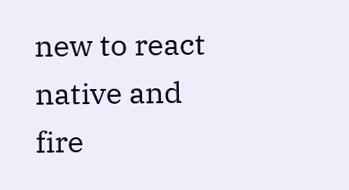new to react native and fire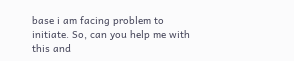base i am facing problem to initiate. So, can you help me with this and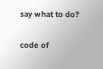say what to do?

code of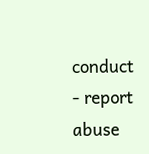conduct - report abuse